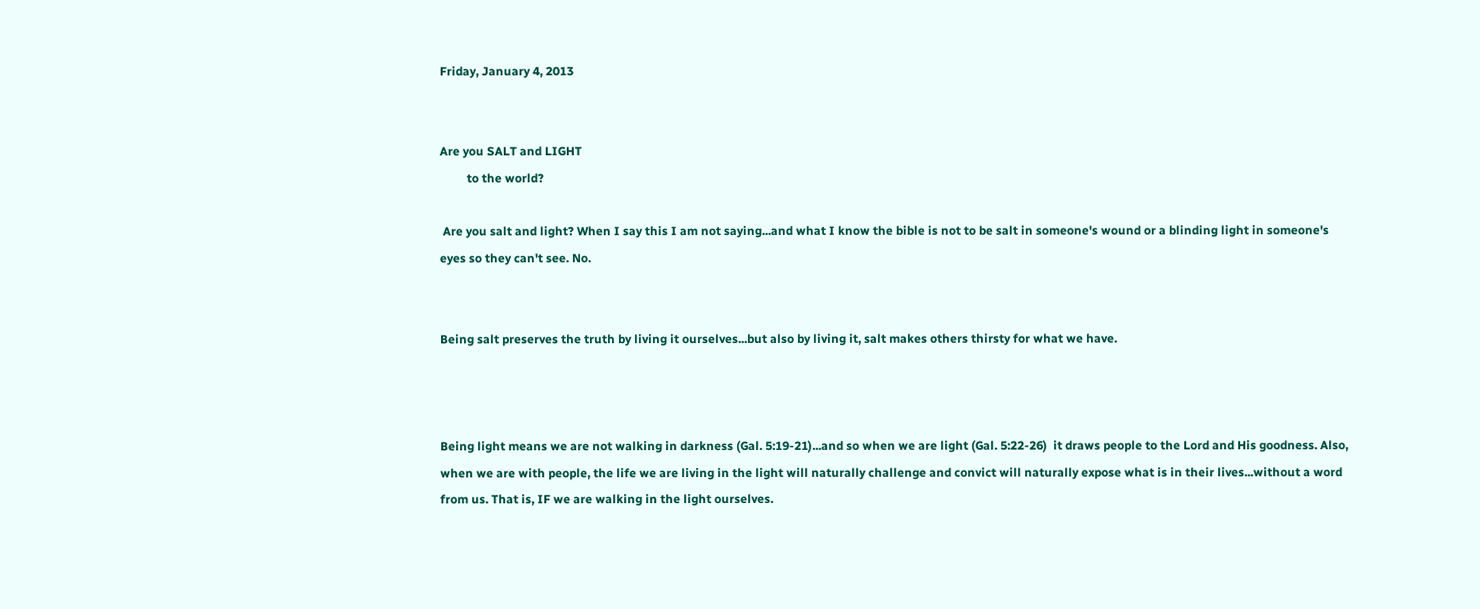Friday, January 4, 2013


Are you SALT and LIGHT
         to the world?

 Are you salt and light? When I say this I am not saying...and what I know the bible is not to be salt in someone's wound or a blinding light in someone's eyes so they can't see. No.


Being salt preserves the truth by living it ourselves...but also by living it, salt makes others thirsty for what we have.



Being light means we are not walking in darkness (Gal. 5:19-21)...and so when we are light (Gal. 5:22-26)  it draws people to the Lord and His goodness. Also, when we are with people, the life we are living in the light will naturally challenge and convict will naturally expose what is in their lives...without a word from us. That is, IF we are walking in the light ourselves.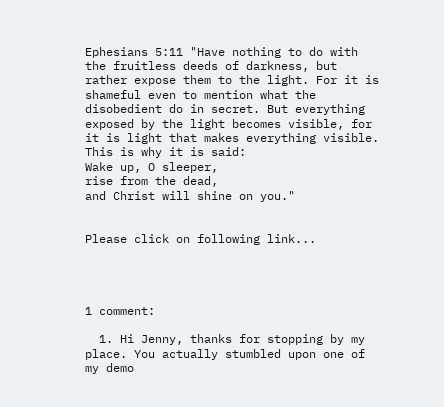Ephesians 5:11 "Have nothing to do with the fruitless deeds of darkness, but rather expose them to the light. For it is shameful even to mention what the disobedient do in secret. But everything exposed by the light becomes visible, for it is light that makes everything visible. This is why it is said:
Wake up, O sleeper,
rise from the dead,
and Christ will shine on you."


Please click on following link...




1 comment:

  1. Hi Jenny, thanks for stopping by my place. You actually stumbled upon one of my demo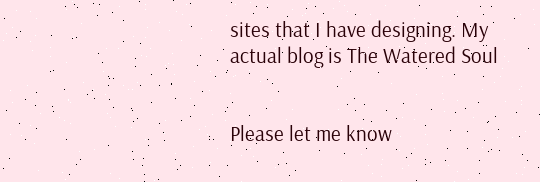sites that I have designing. My actual blog is The Watered Soul


Please let me know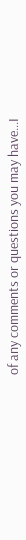of any comments or questions you may have...I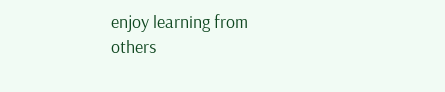enjoy learning from others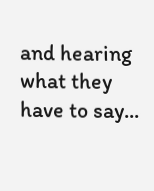and hearing what they have to say...